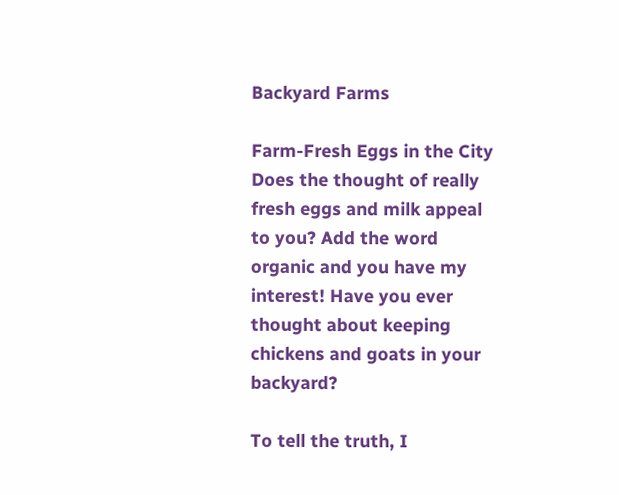Backyard Farms

Farm-Fresh Eggs in the City
Does the thought of really fresh eggs and milk appeal to you? Add the word organic and you have my interest! Have you ever thought about keeping chickens and goats in your backyard?

To tell the truth, I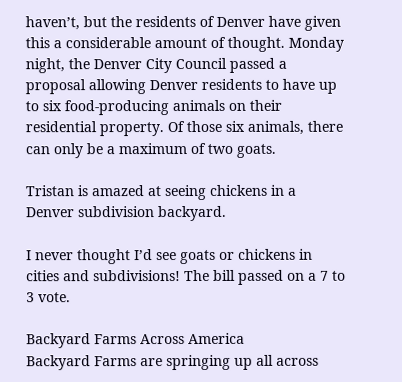haven’t, but the residents of Denver have given this a considerable amount of thought. Monday night, the Denver City Council passed a proposal allowing Denver residents to have up to six food-producing animals on their residential property. Of those six animals, there can only be a maximum of two goats.

Tristan is amazed at seeing chickens in a Denver subdivision backyard.

I never thought I’d see goats or chickens in cities and subdivisions! The bill passed on a 7 to 3 vote.

Backyard Farms Across America
Backyard Farms are springing up all across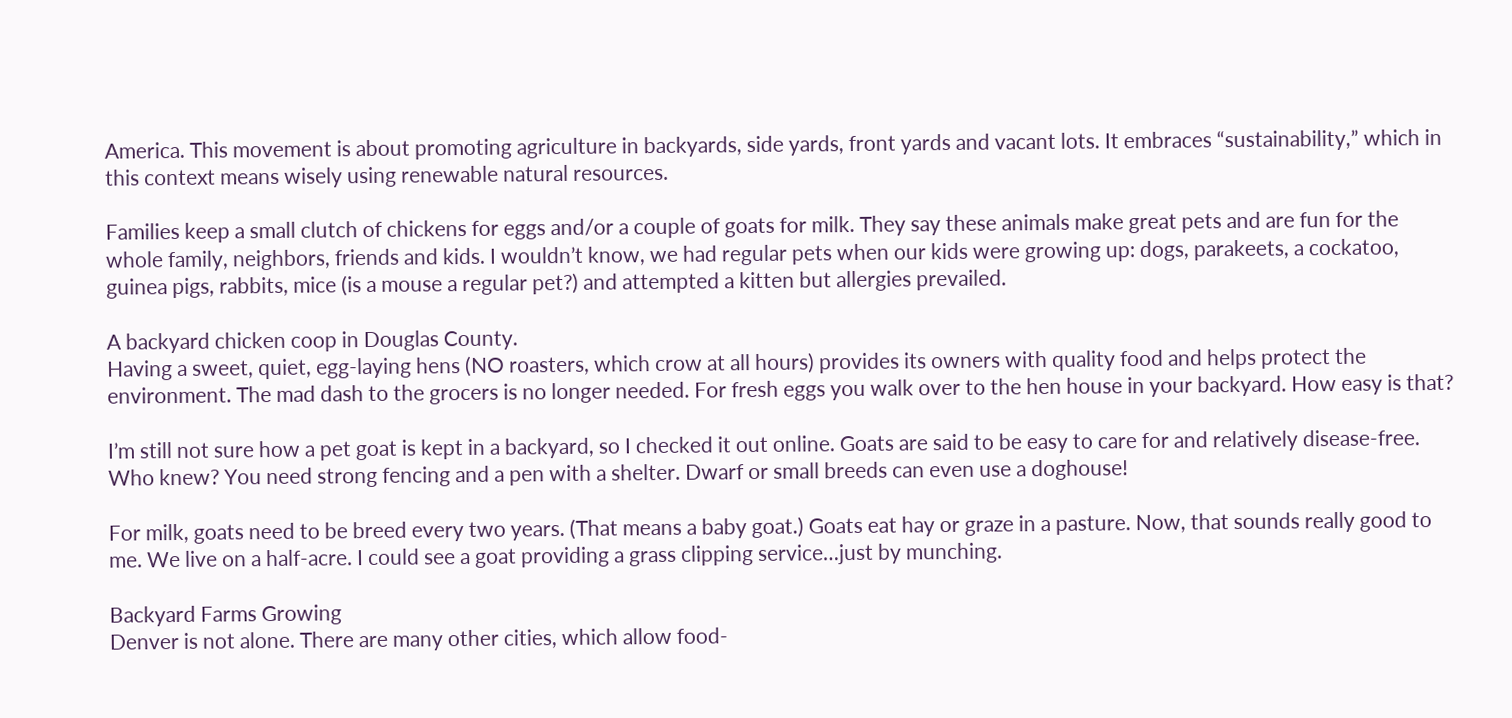America. This movement is about promoting agriculture in backyards, side yards, front yards and vacant lots. It embraces “sustainability,” which in this context means wisely using renewable natural resources.

Families keep a small clutch of chickens for eggs and/or a couple of goats for milk. They say these animals make great pets and are fun for the whole family, neighbors, friends and kids. I wouldn’t know, we had regular pets when our kids were growing up: dogs, parakeets, a cockatoo, guinea pigs, rabbits, mice (is a mouse a regular pet?) and attempted a kitten but allergies prevailed.

A backyard chicken coop in Douglas County.
Having a sweet, quiet, egg-laying hens (NO roasters, which crow at all hours) provides its owners with quality food and helps protect the environment. The mad dash to the grocers is no longer needed. For fresh eggs you walk over to the hen house in your backyard. How easy is that?

I’m still not sure how a pet goat is kept in a backyard, so I checked it out online. Goats are said to be easy to care for and relatively disease-free. Who knew? You need strong fencing and a pen with a shelter. Dwarf or small breeds can even use a doghouse!

For milk, goats need to be breed every two years. (That means a baby goat.) Goats eat hay or graze in a pasture. Now, that sounds really good to me. We live on a half-acre. I could see a goat providing a grass clipping service…just by munching.

Backyard Farms Growing
Denver is not alone. There are many other cities, which allow food-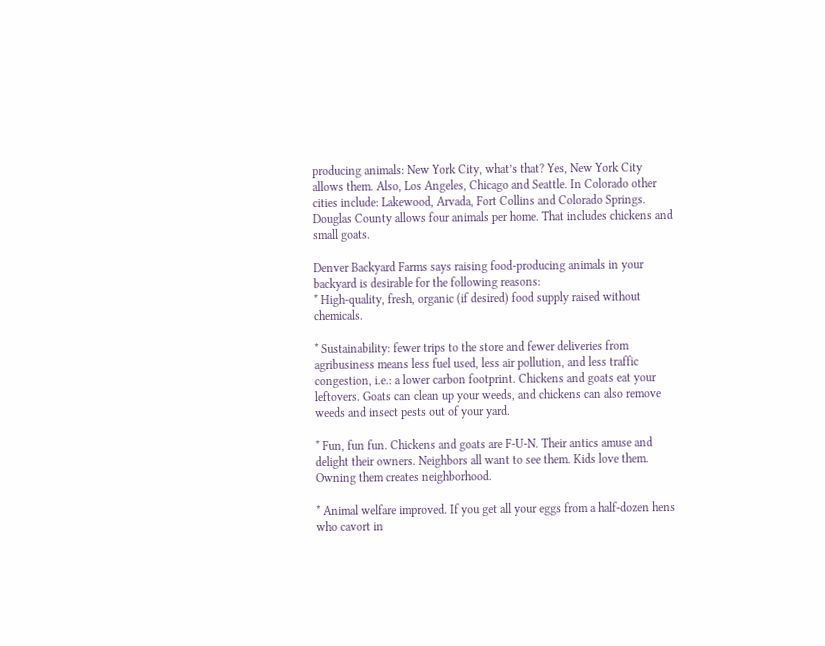producing animals: New York City, what’s that? Yes, New York City allows them. Also, Los Angeles, Chicago and Seattle. In Colorado other cities include: Lakewood, Arvada, Fort Collins and Colorado Springs. Douglas County allows four animals per home. That includes chickens and small goats.

Denver Backyard Farms says raising food-producing animals in your backyard is desirable for the following reasons:
* High-quality, fresh, organic (if desired) food supply raised without chemicals.

* Sustainability: fewer trips to the store and fewer deliveries from agribusiness means less fuel used, less air pollution, and less traffic congestion, i.e.: a lower carbon footprint. Chickens and goats eat your leftovers. Goats can clean up your weeds, and chickens can also remove weeds and insect pests out of your yard.

* Fun, fun fun. Chickens and goats are F-U-N. Their antics amuse and delight their owners. Neighbors all want to see them. Kids love them. Owning them creates neighborhood.

* Animal welfare improved. If you get all your eggs from a half-dozen hens who cavort in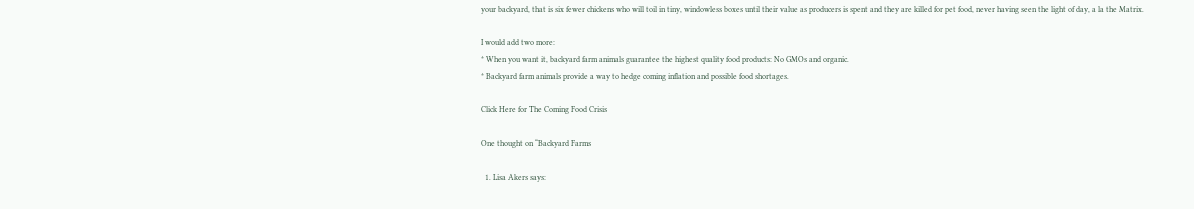your backyard, that is six fewer chickens who will toil in tiny, windowless boxes until their value as producers is spent and they are killed for pet food, never having seen the light of day, a la the Matrix.

I would add two more:
* When you want it, backyard farm animals guarantee the highest quality food products: No GMOs and organic.
* Backyard farm animals provide a way to hedge coming inflation and possible food shortages.

Click Here for The Coming Food Crisis

One thought on “Backyard Farms

  1. Lisa Akers says: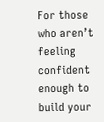For those who aren’t feeling confident enough to build your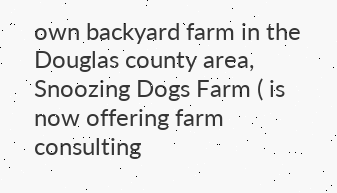own backyard farm in the Douglas county area, Snoozing Dogs Farm ( is now offering farm consulting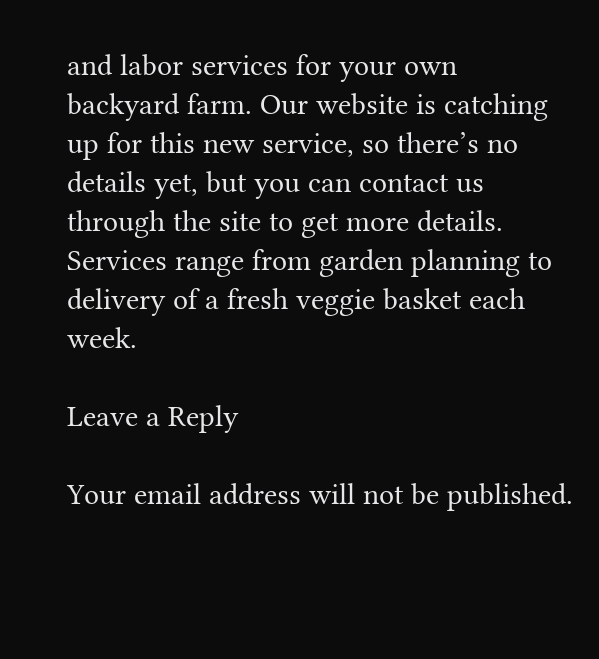and labor services for your own backyard farm. Our website is catching up for this new service, so there’s no details yet, but you can contact us through the site to get more details. Services range from garden planning to delivery of a fresh veggie basket each week.

Leave a Reply

Your email address will not be published.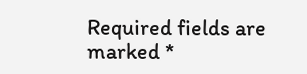Required fields are marked *